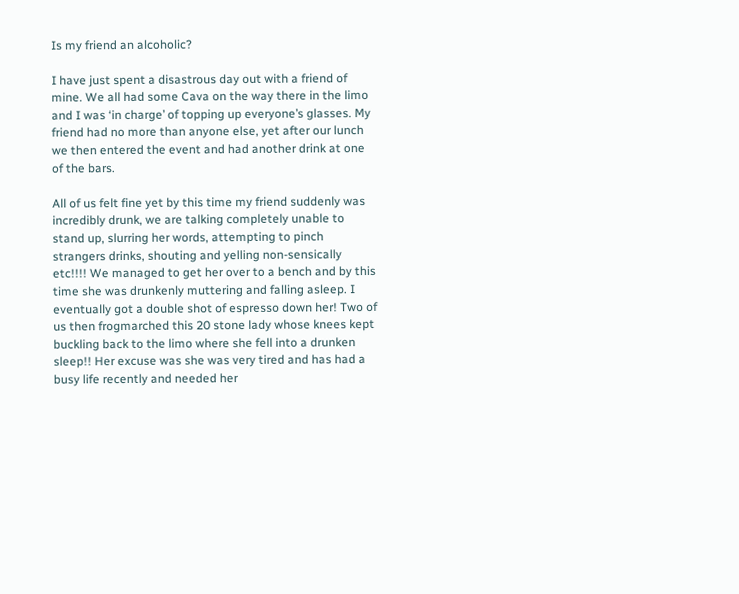Is my friend an alcoholic?

I have just spent a disastrous day out with a friend of mine. We all had some Cava on the way there in the limo and I was ‘in charge’ of topping up everyone’s glasses. My friend had no more than anyone else, yet after our lunch we then entered the event and had another drink at one of the bars.

All of us felt fine yet by this time my friend suddenly was incredibly drunk, we are talking completely unable to stand up, slurring her words, attempting to pinch strangers drinks, shouting and yelling non-sensically etc!!!! We managed to get her over to a bench and by this time she was drunkenly muttering and falling asleep. I eventually got a double shot of espresso down her! Two of us then frogmarched this 20 stone lady whose knees kept buckling back to the limo where she fell into a drunken sleep!! Her excuse was she was very tired and has had a busy life recently and needed her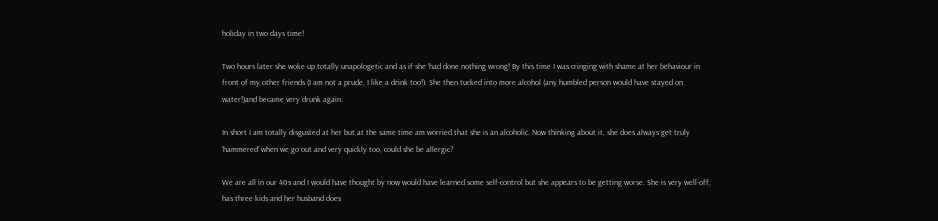holiday in two days time!

Two hours later she woke up totally unapologetic and as if she ‘had done nothing wrong! By this time I was cringing with shame at her behaviour in front of my other friends (I am not a prude, I like a drink too!). She then tucked into more alcohol (any humbled person would have stayed on water!)and became very drunk again.

In short I am totally disgusted at her but at the same time am worried that she is an alcoholic. Now thinking about it, she does always get truly ‘hammered’ when we go out and very quickly too, could she be allergic?

We are all in our 40s and I would have thought by now would have learned some self-control but she appears to be getting worse. She is very well-off, has three kids and her husband does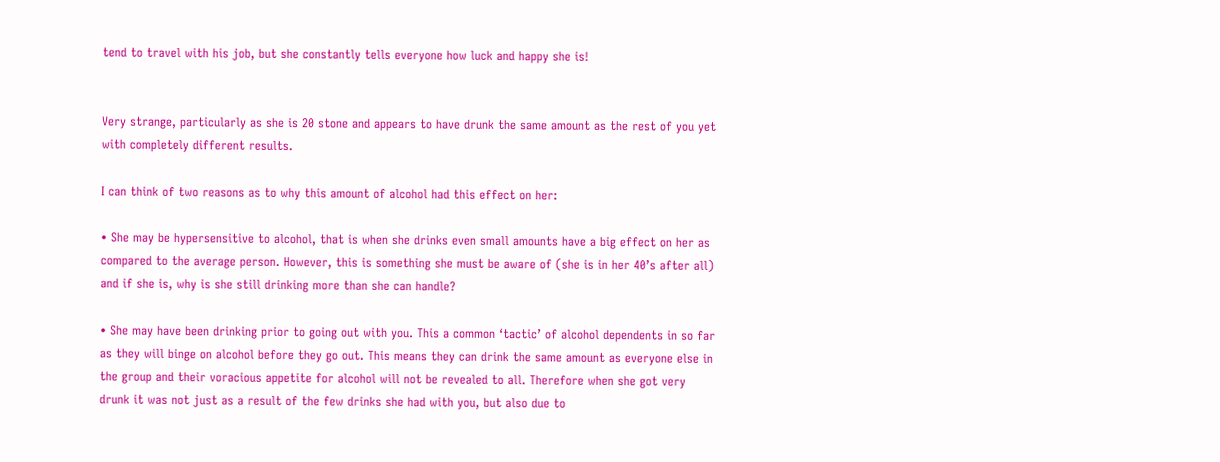tend to travel with his job, but she constantly tells everyone how luck and happy she is!


Very strange, particularly as she is 20 stone and appears to have drunk the same amount as the rest of you yet with completely different results.

I can think of two reasons as to why this amount of alcohol had this effect on her:

• She may be hypersensitive to alcohol, that is when she drinks even small amounts have a big effect on her as compared to the average person. However, this is something she must be aware of (she is in her 40’s after all) and if she is, why is she still drinking more than she can handle?

• She may have been drinking prior to going out with you. This a common ‘tactic’ of alcohol dependents in so far as they will binge on alcohol before they go out. This means they can drink the same amount as everyone else in the group and their voracious appetite for alcohol will not be revealed to all. Therefore when she got very drunk it was not just as a result of the few drinks she had with you, but also due to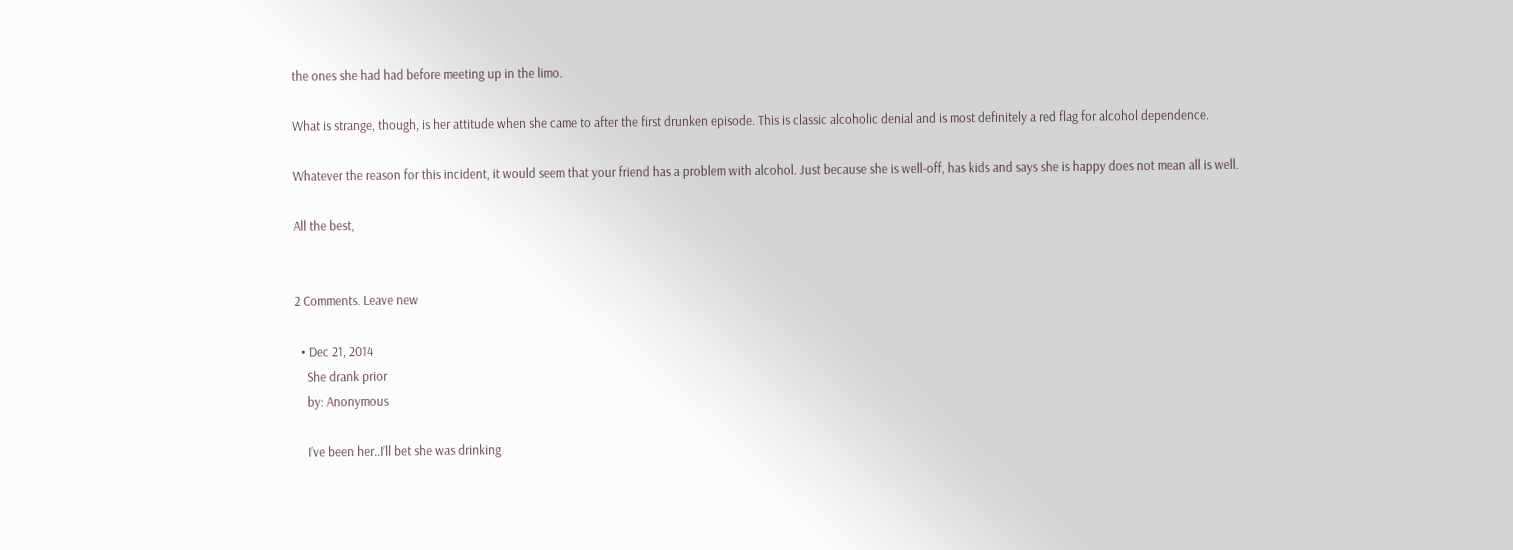the ones she had had before meeting up in the limo.

What is strange, though, is her attitude when she came to after the first drunken episode. This is classic alcoholic denial and is most definitely a red flag for alcohol dependence.

Whatever the reason for this incident, it would seem that your friend has a problem with alcohol. Just because she is well-off, has kids and says she is happy does not mean all is well.

All the best,


2 Comments. Leave new

  • Dec 21, 2014
    She drank prior
    by: Anonymous

    I’ve been her..I’ll bet she was drinking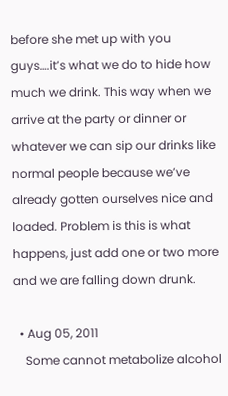before she met up with you guys….it’s what we do to hide how much we drink. This way when we arrive at the party or dinner or whatever we can sip our drinks like normal people because we’ve already gotten ourselves nice and loaded. Problem is this is what happens, just add one or two more and we are falling down drunk.

  • Aug 05, 2011
    Some cannot metabolize alcohol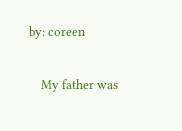by: coreen

    My father was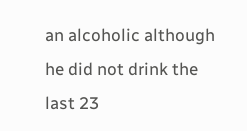an alcoholic although he did not drink the last 23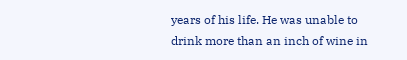years of his life. He was unable to drink more than an inch of wine in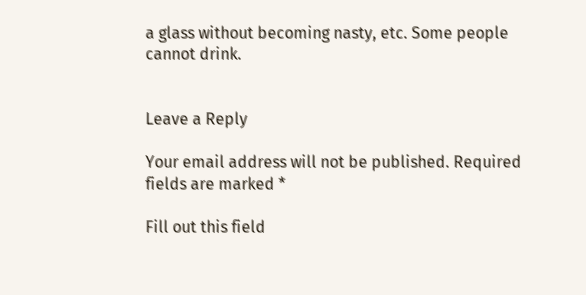a glass without becoming nasty, etc. Some people cannot drink.


Leave a Reply

Your email address will not be published. Required fields are marked *

Fill out this field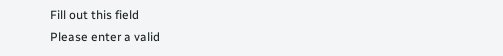Fill out this field
Please enter a valid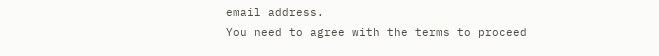email address.
You need to agree with the terms to proceed